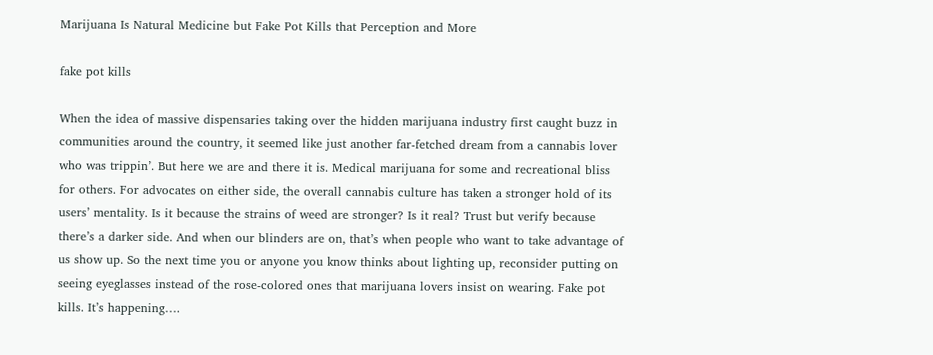Marijuana Is Natural Medicine but Fake Pot Kills that Perception and More

fake pot kills

When the idea of massive dispensaries taking over the hidden marijuana industry first caught buzz in communities around the country, it seemed like just another far-fetched dream from a cannabis lover who was trippin’. But here we are and there it is. Medical marijuana for some and recreational bliss for others. For advocates on either side, the overall cannabis culture has taken a stronger hold of its users’ mentality. Is it because the strains of weed are stronger? Is it real? Trust but verify because there’s a darker side. And when our blinders are on, that’s when people who want to take advantage of us show up. So the next time you or anyone you know thinks about lighting up, reconsider putting on seeing eyeglasses instead of the rose-colored ones that marijuana lovers insist on wearing. Fake pot kills. It’s happening….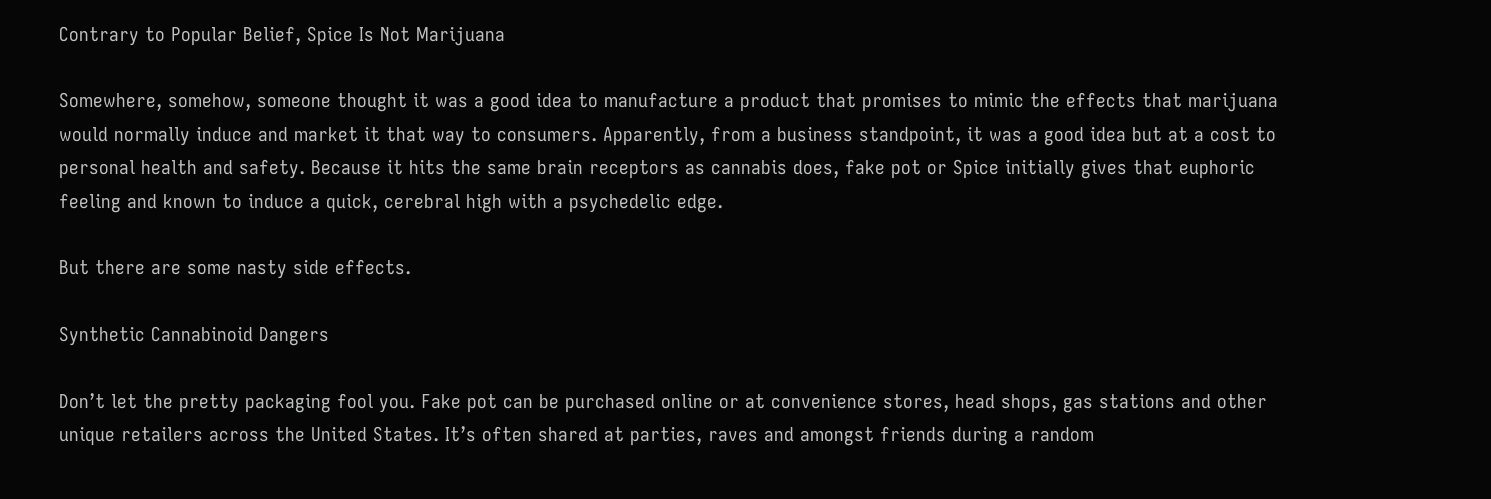Contrary to Popular Belief, Spice Is Not Marijuana

Somewhere, somehow, someone thought it was a good idea to manufacture a product that promises to mimic the effects that marijuana would normally induce and market it that way to consumers. Apparently, from a business standpoint, it was a good idea but at a cost to personal health and safety. Because it hits the same brain receptors as cannabis does, fake pot or Spice initially gives that euphoric feeling and known to induce a quick, cerebral high with a psychedelic edge.

But there are some nasty side effects.

Synthetic Cannabinoid Dangers

Don’t let the pretty packaging fool you. Fake pot can be purchased online or at convenience stores, head shops, gas stations and other unique retailers across the United States. It’s often shared at parties, raves and amongst friends during a random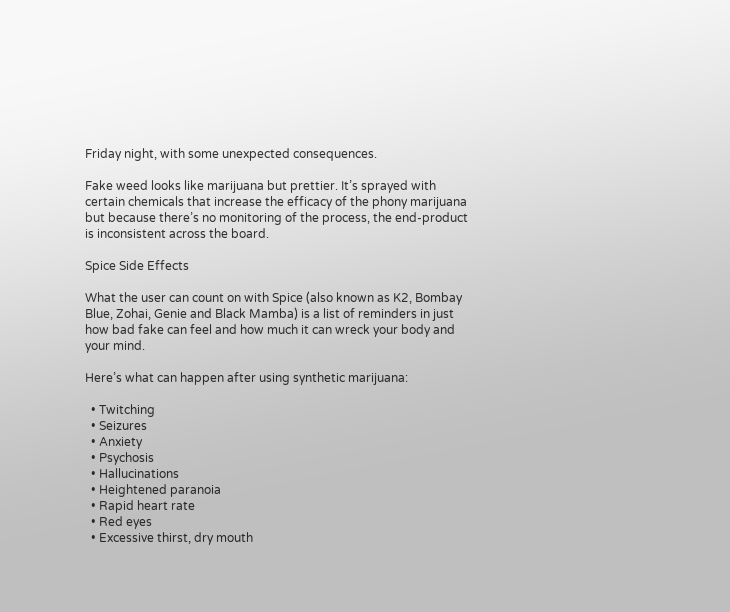Friday night, with some unexpected consequences.

Fake weed looks like marijuana but prettier. It’s sprayed with certain chemicals that increase the efficacy of the phony marijuana but because there’s no monitoring of the process, the end-product is inconsistent across the board.

Spice Side Effects

What the user can count on with Spice (also known as K2, Bombay Blue, Zohai, Genie and Black Mamba) is a list of reminders in just how bad fake can feel and how much it can wreck your body and your mind.

Here’s what can happen after using synthetic marijuana:

  • Twitching
  • Seizures
  • Anxiety
  • Psychosis
  • Hallucinations
  • Heightened paranoia
  • Rapid heart rate
  • Red eyes
  • Excessive thirst, dry mouth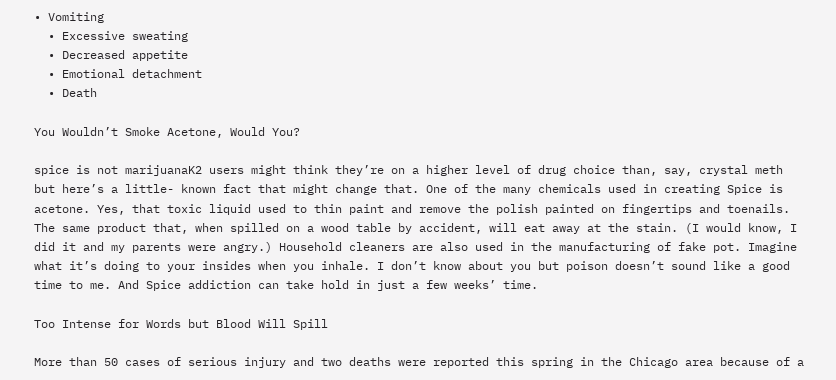• Vomiting
  • Excessive sweating
  • Decreased appetite
  • Emotional detachment
  • Death

You Wouldn’t Smoke Acetone, Would You?

spice is not marijuanaK2 users might think they’re on a higher level of drug choice than, say, crystal meth but here’s a little- known fact that might change that. One of the many chemicals used in creating Spice is acetone. Yes, that toxic liquid used to thin paint and remove the polish painted on fingertips and toenails. The same product that, when spilled on a wood table by accident, will eat away at the stain. (I would know, I did it and my parents were angry.) Household cleaners are also used in the manufacturing of fake pot. Imagine what it’s doing to your insides when you inhale. I don’t know about you but poison doesn’t sound like a good time to me. And Spice addiction can take hold in just a few weeks’ time.

Too Intense for Words but Blood Will Spill

More than 50 cases of serious injury and two deaths were reported this spring in the Chicago area because of a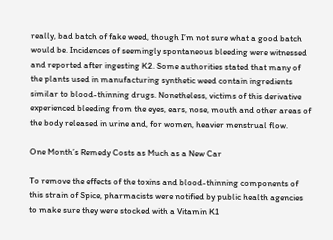really, bad batch of fake weed, though I’m not sure what a good batch would be. Incidences of seemingly spontaneous bleeding were witnessed and reported after ingesting K2. Some authorities stated that many of the plants used in manufacturing synthetic weed contain ingredients similar to blood-thinning drugs. Nonetheless, victims of this derivative experienced bleeding from the eyes, ears, nose, mouth and other areas of the body released in urine and, for women, heavier menstrual flow.

One Month’s Remedy Costs as Much as a New Car

To remove the effects of the toxins and blood-thinning components of this strain of Spice, pharmacists were notified by public health agencies to make sure they were stocked with a Vitamin K1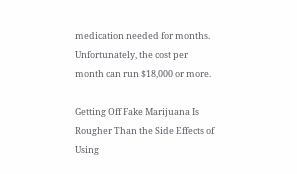medication needed for months. Unfortunately, the cost per month can run $18,000 or more.

Getting Off Fake Marijuana Is Rougher Than the Side Effects of Using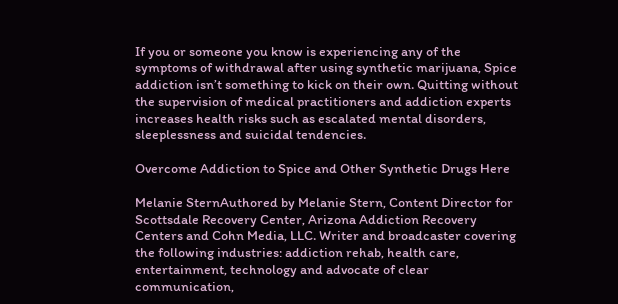If you or someone you know is experiencing any of the symptoms of withdrawal after using synthetic marijuana, Spice addiction isn’t something to kick on their own. Quitting without the supervision of medical practitioners and addiction experts increases health risks such as escalated mental disorders, sleeplessness and suicidal tendencies.

Overcome Addiction to Spice and Other Synthetic Drugs Here

Melanie SternAuthored by Melanie Stern, Content Director for Scottsdale Recovery Center, Arizona Addiction Recovery Centers and Cohn Media, LLC. Writer and broadcaster covering the following industries: addiction rehab, health care, entertainment, technology and advocate of clear communication,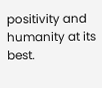positivity and humanity at its best.